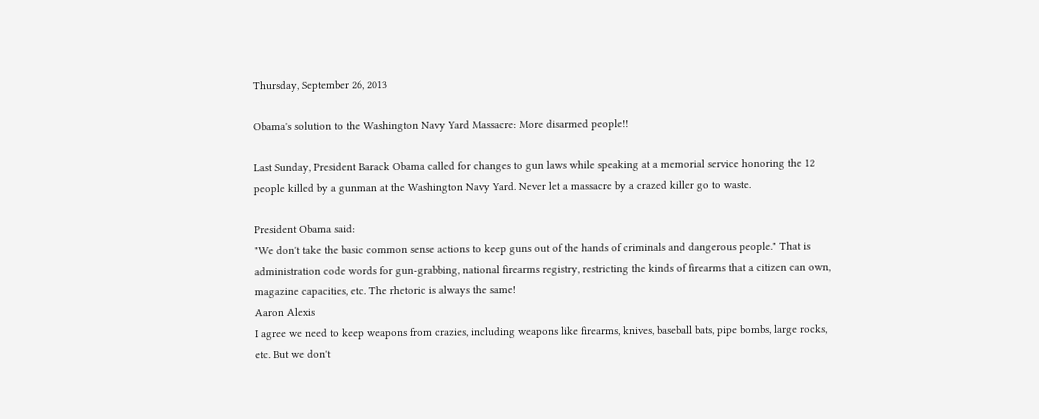Thursday, September 26, 2013

Obama's solution to the Washington Navy Yard Massacre: More disarmed people!!

Last Sunday, President Barack Obama called for changes to gun laws while speaking at a memorial service honoring the 12 people killed by a gunman at the Washington Navy Yard. Never let a massacre by a crazed killer go to waste.

President Obama said:
"We don't take the basic common sense actions to keep guns out of the hands of criminals and dangerous people." That is administration code words for gun-grabbing, national firearms registry, restricting the kinds of firearms that a citizen can own, magazine capacities, etc. The rhetoric is always the same!
Aaron Alexis
I agree we need to keep weapons from crazies, including weapons like firearms, knives, baseball bats, pipe bombs, large rocks, etc. But we don't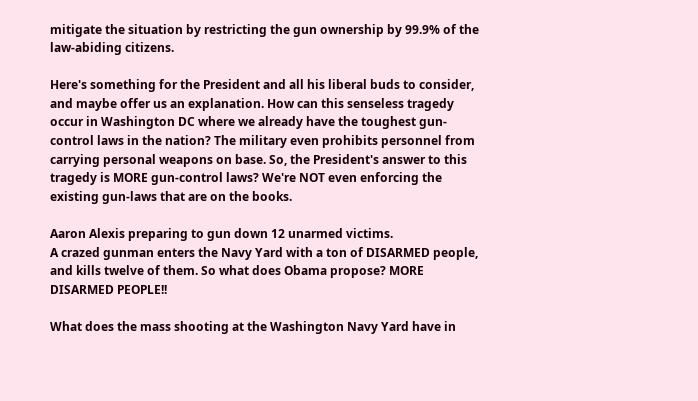mitigate the situation by restricting the gun ownership by 99.9% of the law-abiding citizens.

Here's something for the President and all his liberal buds to consider, and maybe offer us an explanation. How can this senseless tragedy occur in Washington DC where we already have the toughest gun-control laws in the nation? The military even prohibits personnel from carrying personal weapons on base. So, the President's answer to this tragedy is MORE gun-control laws? We're NOT even enforcing the existing gun-laws that are on the books.

Aaron Alexis preparing to gun down 12 unarmed victims.
A crazed gunman enters the Navy Yard with a ton of DISARMED people, and kills twelve of them. So what does Obama propose? MORE DISARMED PEOPLE!!

What does the mass shooting at the Washington Navy Yard have in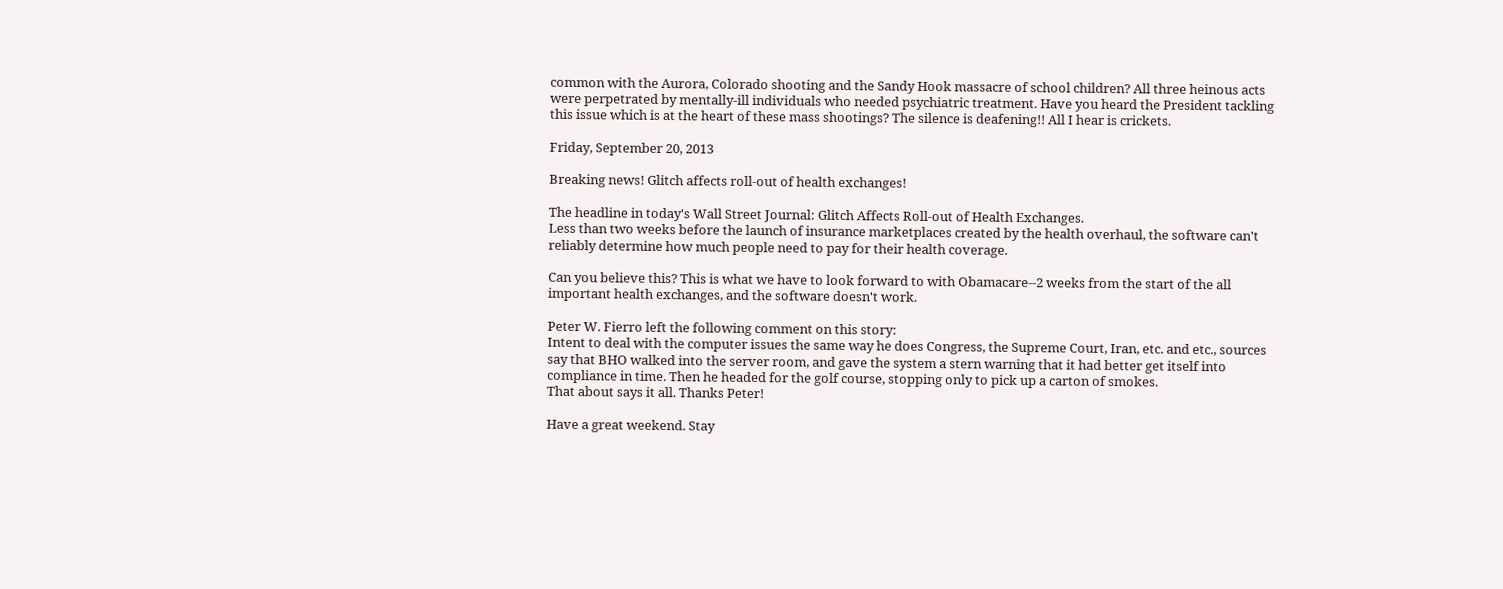common with the Aurora, Colorado shooting and the Sandy Hook massacre of school children? All three heinous acts were perpetrated by mentally-ill individuals who needed psychiatric treatment. Have you heard the President tackling this issue which is at the heart of these mass shootings? The silence is deafening!! All I hear is crickets.

Friday, September 20, 2013

Breaking news! Glitch affects roll-out of health exchanges!

The headline in today's Wall Street Journal: Glitch Affects Roll-out of Health Exchanges.
Less than two weeks before the launch of insurance marketplaces created by the health overhaul, the software can't reliably determine how much people need to pay for their health coverage.

Can you believe this? This is what we have to look forward to with Obamacare--2 weeks from the start of the all important health exchanges, and the software doesn't work.

Peter W. Fierro left the following comment on this story:
Intent to deal with the computer issues the same way he does Congress, the Supreme Court, Iran, etc. and etc., sources say that BHO walked into the server room, and gave the system a stern warning that it had better get itself into compliance in time. Then he headed for the golf course, stopping only to pick up a carton of smokes.
That about says it all. Thanks Peter!

Have a great weekend. Stay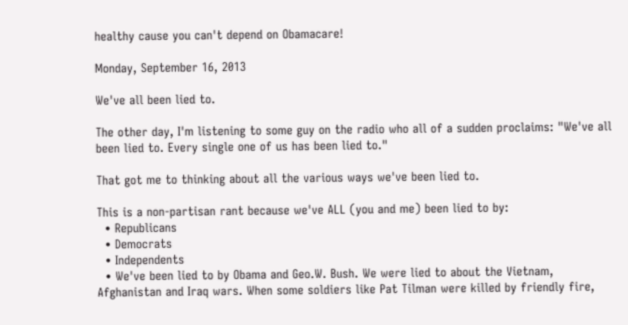healthy cause you can't depend on Obamacare!

Monday, September 16, 2013

We've all been lied to.

The other day, I'm listening to some guy on the radio who all of a sudden proclaims: "We've all been lied to. Every single one of us has been lied to."

That got me to thinking about all the various ways we've been lied to.

This is a non-partisan rant because we've ALL (you and me) been lied to by:
  • Republicans
  • Democrats
  • Independents
  • We've been lied to by Obama and Geo.W. Bush. We were lied to about the Vietnam, Afghanistan and Iraq wars. When some soldiers like Pat Tilman were killed by friendly fire,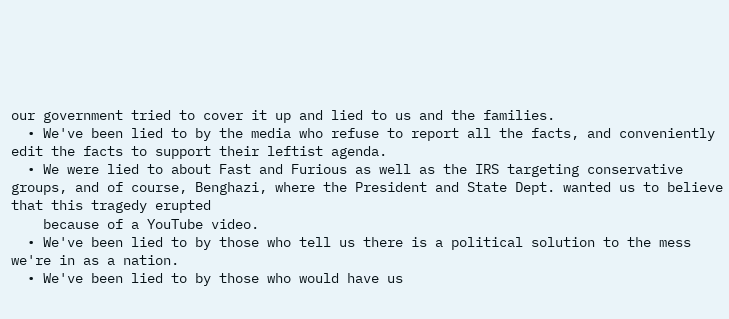our government tried to cover it up and lied to us and the families.
  • We've been lied to by the media who refuse to report all the facts, and conveniently edit the facts to support their leftist agenda.
  • We were lied to about Fast and Furious as well as the IRS targeting conservative groups, and of course, Benghazi, where the President and State Dept. wanted us to believe that this tragedy erupted
    because of a YouTube video.
  • We've been lied to by those who tell us there is a political solution to the mess we're in as a nation.
  • We've been lied to by those who would have us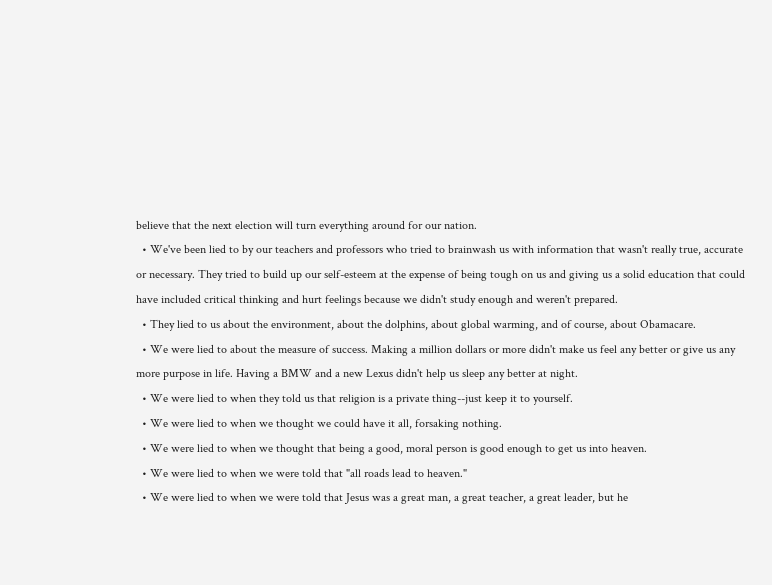believe that the next election will turn everything around for our nation.
  • We've been lied to by our teachers and professors who tried to brainwash us with information that wasn't really true, accurate or necessary. They tried to build up our self-esteem at the expense of being tough on us and giving us a solid education that could have included critical thinking and hurt feelings because we didn't study enough and weren't prepared.
  • They lied to us about the environment, about the dolphins, about global warming, and of course, about Obamacare.
  • We were lied to about the measure of success. Making a million dollars or more didn't make us feel any better or give us any more purpose in life. Having a BMW and a new Lexus didn't help us sleep any better at night.
  • We were lied to when they told us that religion is a private thing--just keep it to yourself.
  • We were lied to when we thought we could have it all, forsaking nothing.
  • We were lied to when we thought that being a good, moral person is good enough to get us into heaven.
  • We were lied to when we were told that "all roads lead to heaven."
  • We were lied to when we were told that Jesus was a great man, a great teacher, a great leader, but he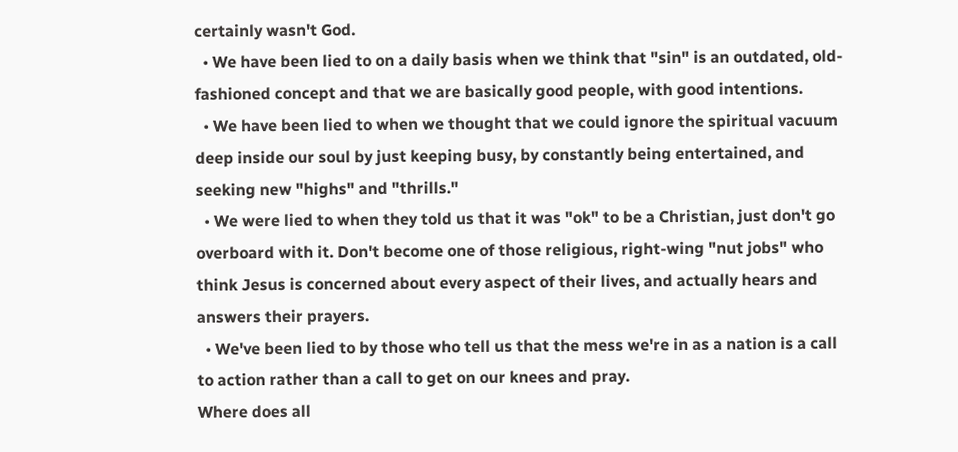certainly wasn't God.
  • We have been lied to on a daily basis when we think that "sin" is an outdated, old-fashioned concept and that we are basically good people, with good intentions.
  • We have been lied to when we thought that we could ignore the spiritual vacuum deep inside our soul by just keeping busy, by constantly being entertained, and seeking new "highs" and "thrills."
  • We were lied to when they told us that it was "ok" to be a Christian, just don't go overboard with it. Don't become one of those religious, right-wing "nut jobs" who think Jesus is concerned about every aspect of their lives, and actually hears and answers their prayers.
  • We've been lied to by those who tell us that the mess we're in as a nation is a call to action rather than a call to get on our knees and pray.
Where does all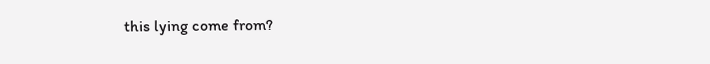this lying come from?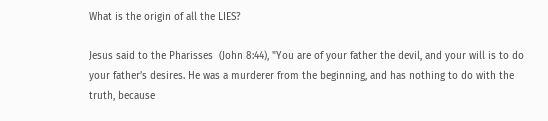What is the origin of all the LIES?

Jesus said to the Pharisses  (John 8:44), "You are of your father the devil, and your will is to do your father’s desires. He was a murderer from the beginning, and has nothing to do with the truth, because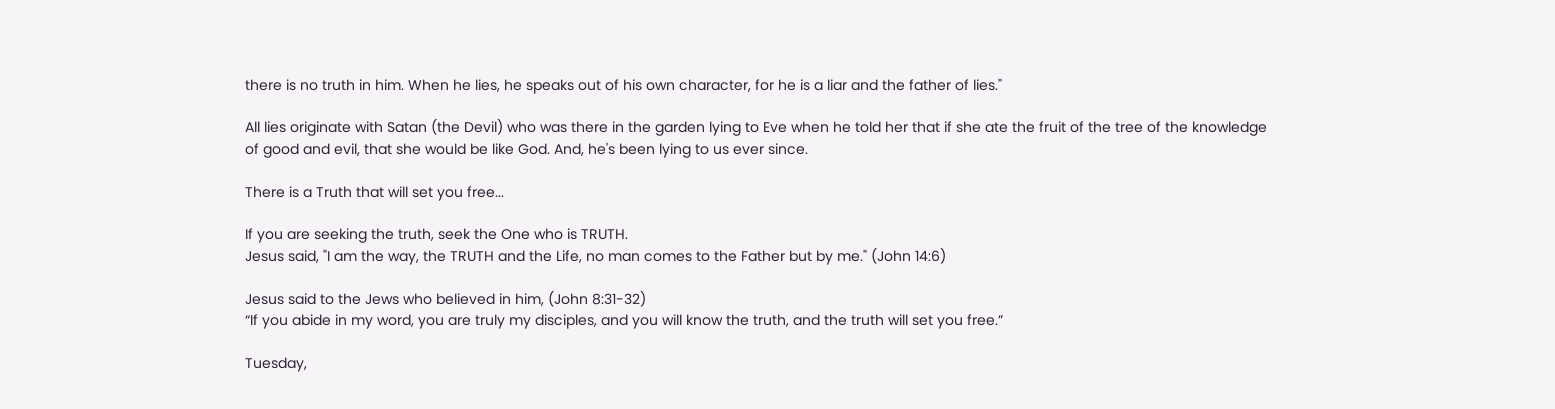there is no truth in him. When he lies, he speaks out of his own character, for he is a liar and the father of lies."

All lies originate with Satan (the Devil) who was there in the garden lying to Eve when he told her that if she ate the fruit of the tree of the knowledge of good and evil, that she would be like God. And, he's been lying to us ever since.

There is a Truth that will set you free...

If you are seeking the truth, seek the One who is TRUTH.
Jesus said, "I am the way, the TRUTH and the Life, no man comes to the Father but by me." (John 14:6)

Jesus said to the Jews who believed in him, (John 8:31-32)
“If you abide in my word, you are truly my disciples, and you will know the truth, and the truth will set you free.”

Tuesday,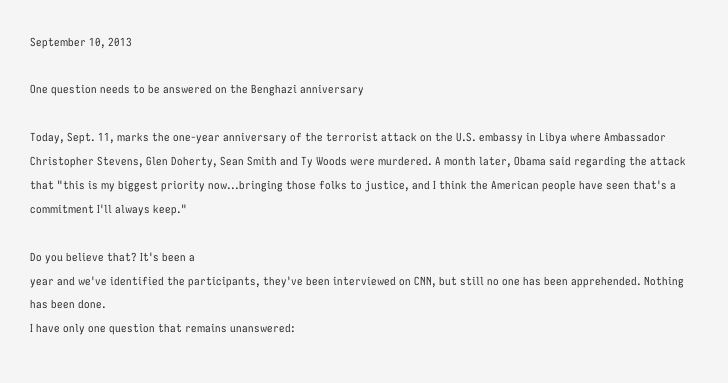September 10, 2013

One question needs to be answered on the Benghazi anniversary

Today, Sept. 11, marks the one-year anniversary of the terrorist attack on the U.S. embassy in Libya where Ambassador Christopher Stevens, Glen Doherty, Sean Smith and Ty Woods were murdered. A month later, Obama said regarding the attack that "this is my biggest priority now...bringing those folks to justice, and I think the American people have seen that's a commitment I'll always keep."

Do you believe that? It's been a
year and we've identified the participants, they've been interviewed on CNN, but still no one has been apprehended. Nothing has been done.
I have only one question that remains unanswered: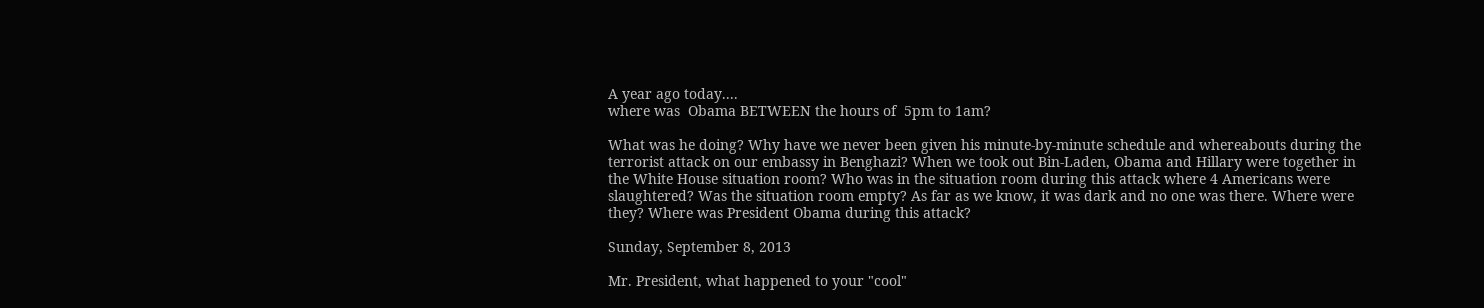A year ago today....
where was  Obama BETWEEN the hours of  5pm to 1am?

What was he doing? Why have we never been given his minute-by-minute schedule and whereabouts during the terrorist attack on our embassy in Benghazi? When we took out Bin-Laden, Obama and Hillary were together in the White House situation room? Who was in the situation room during this attack where 4 Americans were slaughtered? Was the situation room empty? As far as we know, it was dark and no one was there. Where were they? Where was President Obama during this attack?

Sunday, September 8, 2013

Mr. President, what happened to your "cool"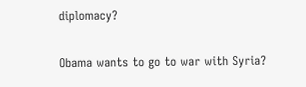diplomacy?

Obama wants to go to war with Syria?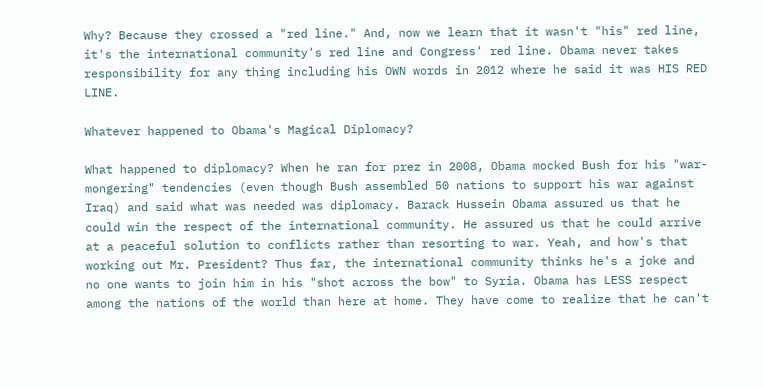Why? Because they crossed a "red line." And, now we learn that it wasn't "his" red line, it's the international community's red line and Congress' red line. Obama never takes responsibility for any thing including his OWN words in 2012 where he said it was HIS RED LINE.

Whatever happened to Obama's Magical Diplomacy?

What happened to diplomacy? When he ran for prez in 2008, Obama mocked Bush for his "war-mongering" tendencies (even though Bush assembled 50 nations to support his war against Iraq) and said what was needed was diplomacy. Barack Hussein Obama assured us that he could win the respect of the international community. He assured us that he could arrive at a peaceful solution to conflicts rather than resorting to war. Yeah, and how's that working out Mr. President? Thus far, the international community thinks he's a joke and no one wants to join him in his "shot across the bow" to Syria. Obama has LESS respect among the nations of the world than here at home. They have come to realize that he can't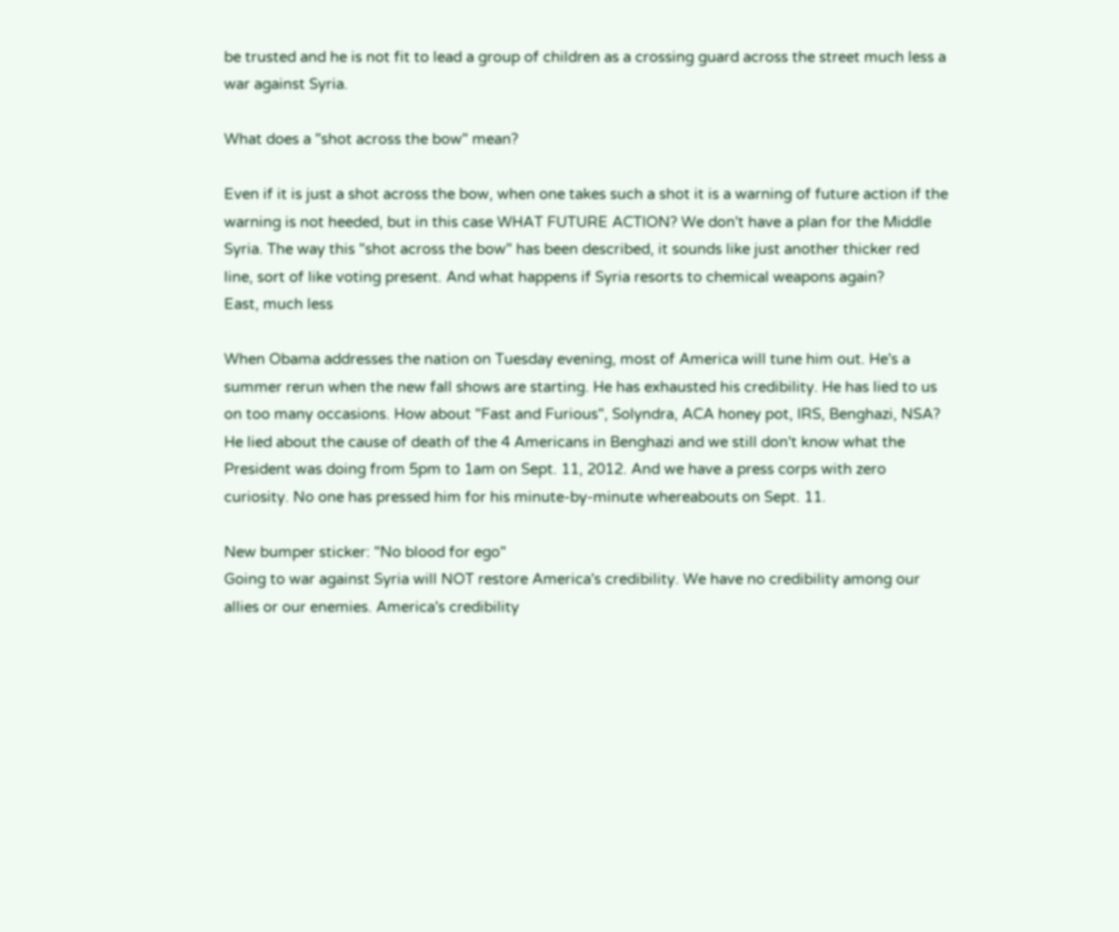be trusted and he is not fit to lead a group of children as a crossing guard across the street much less a war against Syria.

What does a "shot across the bow" mean?

Even if it is just a shot across the bow, when one takes such a shot it is a warning of future action if the warning is not heeded, but in this case WHAT FUTURE ACTION? We don't have a plan for the Middle Syria. The way this "shot across the bow" has been described, it sounds like just another thicker red line, sort of like voting present. And what happens if Syria resorts to chemical weapons again?
East, much less

When Obama addresses the nation on Tuesday evening, most of America will tune him out. He's a summer rerun when the new fall shows are starting. He has exhausted his credibility. He has lied to us on too many occasions. How about "Fast and Furious", Solyndra, ACA honey pot, IRS, Benghazi, NSA? He lied about the cause of death of the 4 Americans in Benghazi and we still don't know what the President was doing from 5pm to 1am on Sept. 11, 2012. And we have a press corps with zero curiosity. No one has pressed him for his minute-by-minute whereabouts on Sept. 11.

New bumper sticker: "No blood for ego"
Going to war against Syria will NOT restore America's credibility. We have no credibility among our allies or our enemies. America's credibility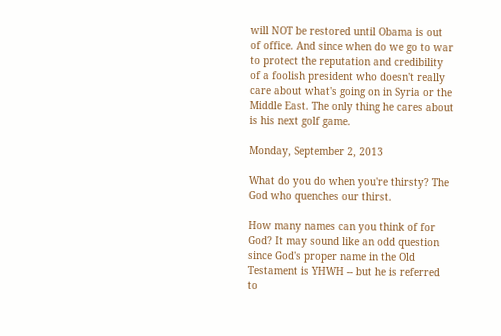will NOT be restored until Obama is out of office. And since when do we go to war to protect the reputation and credibility of a foolish president who doesn't really care about what's going on in Syria or the Middle East. The only thing he cares about is his next golf game.

Monday, September 2, 2013

What do you do when you're thirsty? The God who quenches our thirst.

How many names can you think of for God? It may sound like an odd question since God's proper name in the Old Testament is YHWH -- but he is referred to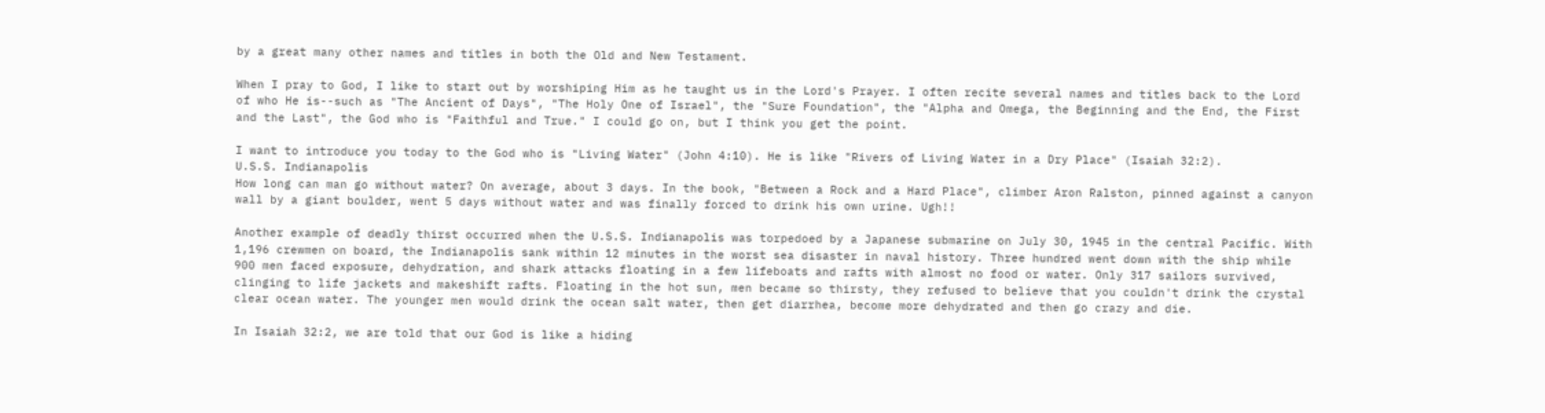by a great many other names and titles in both the Old and New Testament.

When I pray to God, I like to start out by worshiping Him as he taught us in the Lord's Prayer. I often recite several names and titles back to the Lord of who He is--such as "The Ancient of Days", "The Holy One of Israel", the "Sure Foundation", the "Alpha and Omega, the Beginning and the End, the First and the Last", the God who is "Faithful and True." I could go on, but I think you get the point.

I want to introduce you today to the God who is "Living Water" (John 4:10). He is like "Rivers of Living Water in a Dry Place" (Isaiah 32:2).
U.S.S. Indianapolis
How long can man go without water? On average, about 3 days. In the book, "Between a Rock and a Hard Place", climber Aron Ralston, pinned against a canyon wall by a giant boulder, went 5 days without water and was finally forced to drink his own urine. Ugh!!

Another example of deadly thirst occurred when the U.S.S. Indianapolis was torpedoed by a Japanese submarine on July 30, 1945 in the central Pacific. With 1,196 crewmen on board, the Indianapolis sank within 12 minutes in the worst sea disaster in naval history. Three hundred went down with the ship while 900 men faced exposure, dehydration, and shark attacks floating in a few lifeboats and rafts with almost no food or water. Only 317 sailors survived, clinging to life jackets and makeshift rafts. Floating in the hot sun, men became so thirsty, they refused to believe that you couldn't drink the crystal clear ocean water. The younger men would drink the ocean salt water, then get diarrhea, become more dehydrated and then go crazy and die.

In Isaiah 32:2, we are told that our God is like a hiding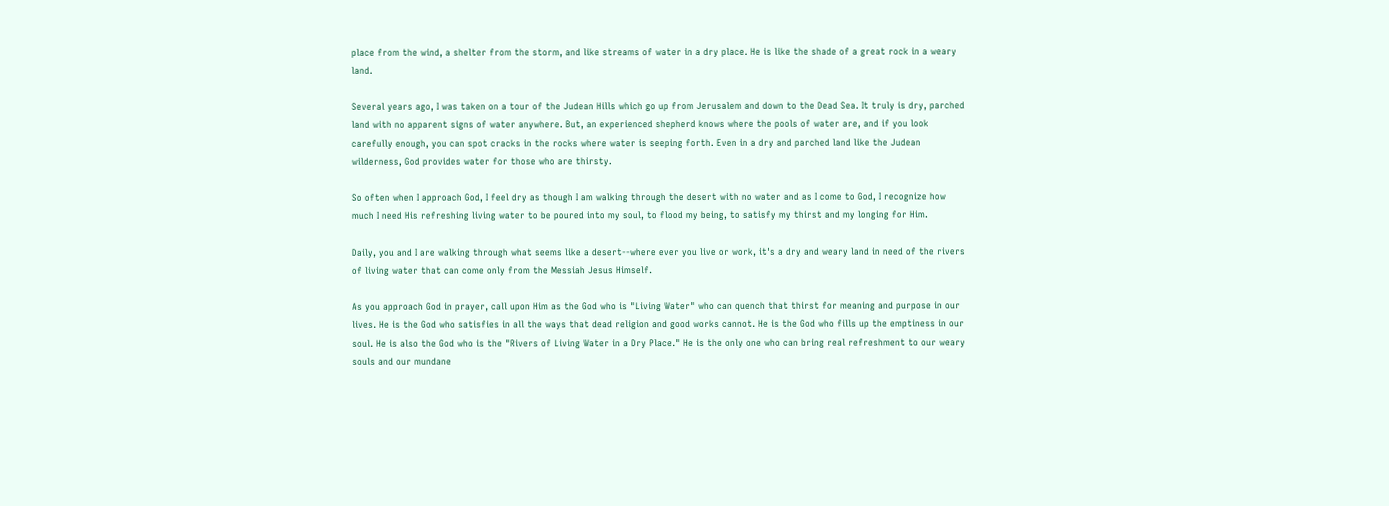place from the wind, a shelter from the storm, and like streams of water in a dry place. He is like the shade of a great rock in a weary land.

Several years ago, I was taken on a tour of the Judean Hills which go up from Jerusalem and down to the Dead Sea. It truly is dry, parched land with no apparent signs of water anywhere. But, an experienced shepherd knows where the pools of water are, and if you look carefully enough, you can spot cracks in the rocks where water is seeping forth. Even in a dry and parched land like the Judean wilderness, God provides water for those who are thirsty.

So often when I approach God, I feel dry as though I am walking through the desert with no water and as I come to God, I recognize how much I need His refreshing living water to be poured into my soul, to flood my being, to satisfy my thirst and my longing for Him.

Daily, you and I are walking through what seems like a desert--where ever you live or work, it's a dry and weary land in need of the rivers of living water that can come only from the Messiah Jesus Himself.

As you approach God in prayer, call upon Him as the God who is "Living Water" who can quench that thirst for meaning and purpose in our lives. He is the God who satisfies in all the ways that dead religion and good works cannot. He is the God who fills up the emptiness in our soul. He is also the God who is the "Rivers of Living Water in a Dry Place." He is the only one who can bring real refreshment to our weary souls and our mundane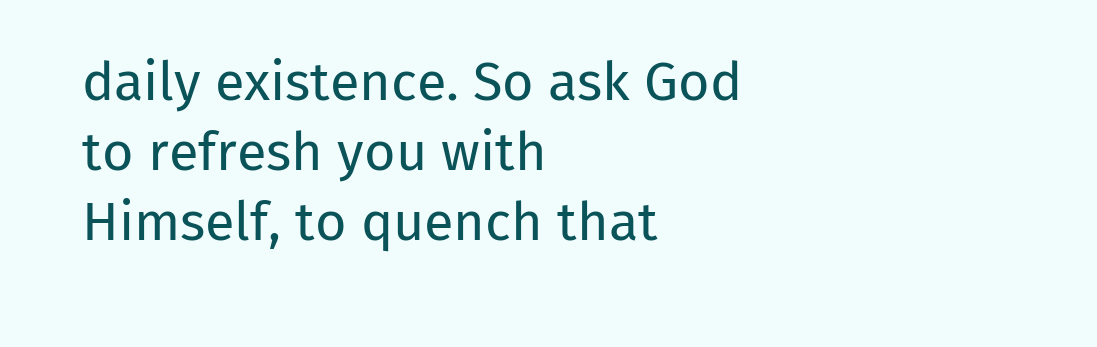daily existence. So ask God to refresh you with Himself, to quench that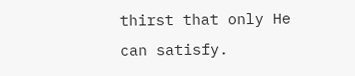thirst that only He can satisfy.